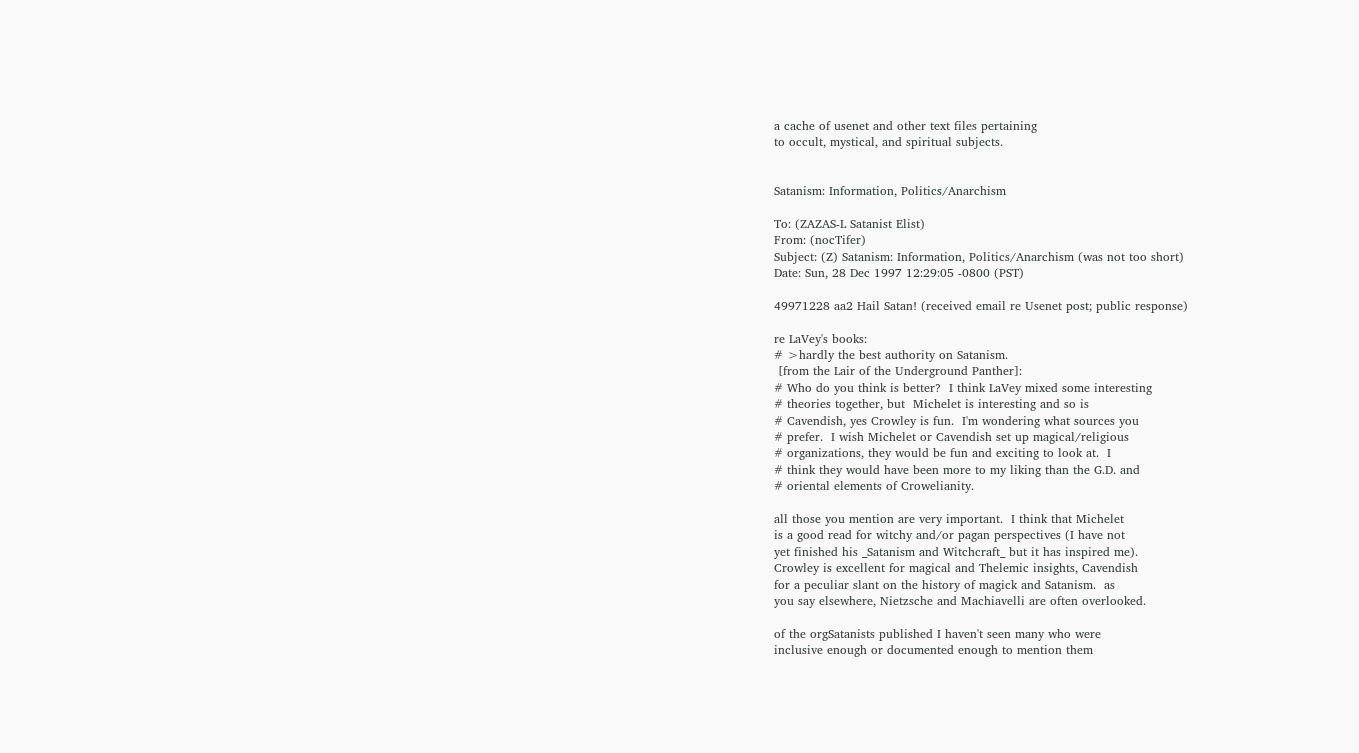a cache of usenet and other text files pertaining
to occult, mystical, and spiritual subjects.


Satanism: Information, Politics/Anarchism

To: (ZAZAS-L Satanist Elist)
From: (nocTifer)
Subject: (Z) Satanism: Information, Politics/Anarchism (was not too short)
Date: Sun, 28 Dec 1997 12:29:05 -0800 (PST)

49971228 aa2 Hail Satan! (received email re Usenet post; public response)

re LaVey's books:
# >hardly the best authority on Satanism.
 [from the Lair of the Underground Panther]:
# Who do you think is better?  I think LaVey mixed some interesting
# theories together, but  Michelet is interesting and so is
# Cavendish, yes Crowley is fun.  I'm wondering what sources you
# prefer.  I wish Michelet or Cavendish set up magical/religious
# organizations, they would be fun and exciting to look at.  I
# think they would have been more to my liking than the G.D. and
# oriental elements of Crowelianity.

all those you mention are very important.  I think that Michelet
is a good read for witchy and/or pagan perspectives (I have not
yet finished his _Satanism and Witchcraft_ but it has inspired me).
Crowley is excellent for magical and Thelemic insights, Cavendish
for a peculiar slant on the history of magick and Satanism.  as
you say elsewhere, Nietzsche and Machiavelli are often overlooked.

of the orgSatanists published I haven't seen many who were
inclusive enough or documented enough to mention them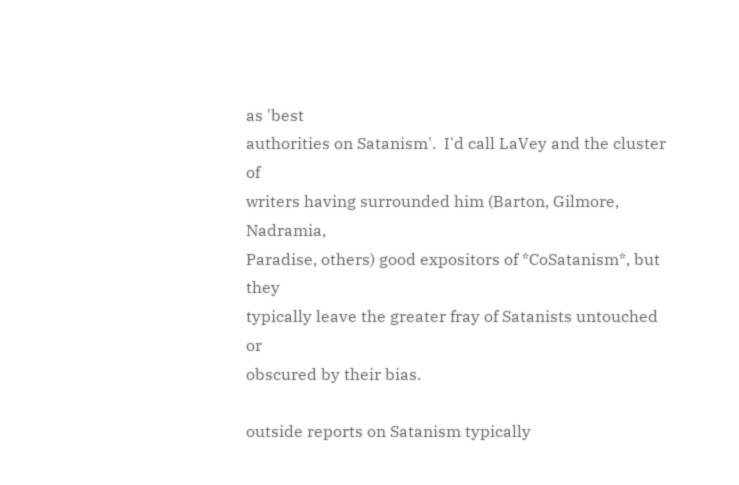as 'best
authorities on Satanism'.  I'd call LaVey and the cluster of
writers having surrounded him (Barton, Gilmore, Nadramia,
Paradise, others) good expositors of *CoSatanism*, but they
typically leave the greater fray of Satanists untouched or
obscured by their bias.

outside reports on Satanism typically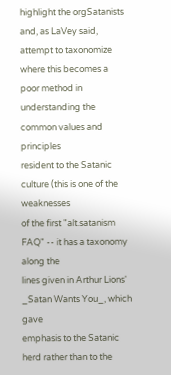highlight the orgSatanists
and, as LaVey said, attempt to taxonomize where this becomes a
poor method in understanding the common values and principles
resident to the Satanic culture (this is one of the weaknesses
of the first "alt.satanism FAQ" -- it has a taxonomy along the
lines given in Arthur Lions' _Satan Wants You_, which gave
emphasis to the Satanic herd rather than to the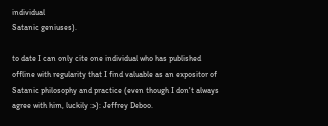individual
Satanic geniuses).

to date I can only cite one individual who has published
offline with regularity that I find valuable as an expositor of
Satanic philosophy and practice (even though I don't always
agree with him, luckily :>): Jeffrey Deboo.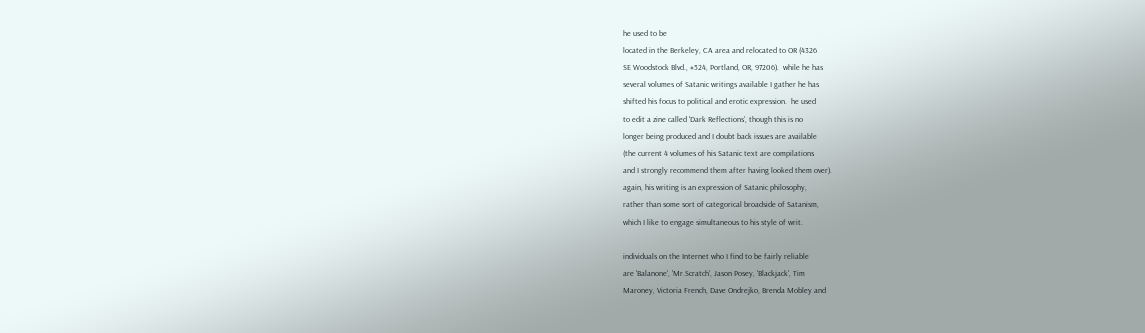he used to be
located in the Berkeley, CA area and relocated to OR (4326
SE Woodstock Blvd., #524, Portland, OR, 97206).  while he has
several volumes of Satanic writings available I gather he has
shifted his focus to political and erotic expression.  he used
to edit a zine called 'Dark Reflections', though this is no
longer being produced and I doubt back issues are available
(the current 4 volumes of his Satanic text are compilations
and I strongly recommend them after having looked them over).
again, his writing is an expression of Satanic philosophy,
rather than some sort of categorical broadside of Satanism,
which I like to engage simultaneous to his style of writ.

individuals on the Internet who I find to be fairly reliable
are 'Balanone', 'Mr.Scratch', Jason Posey, 'Blackjack', Tim
Maroney, Victoria French, Dave Ondrejko, Brenda Mobley and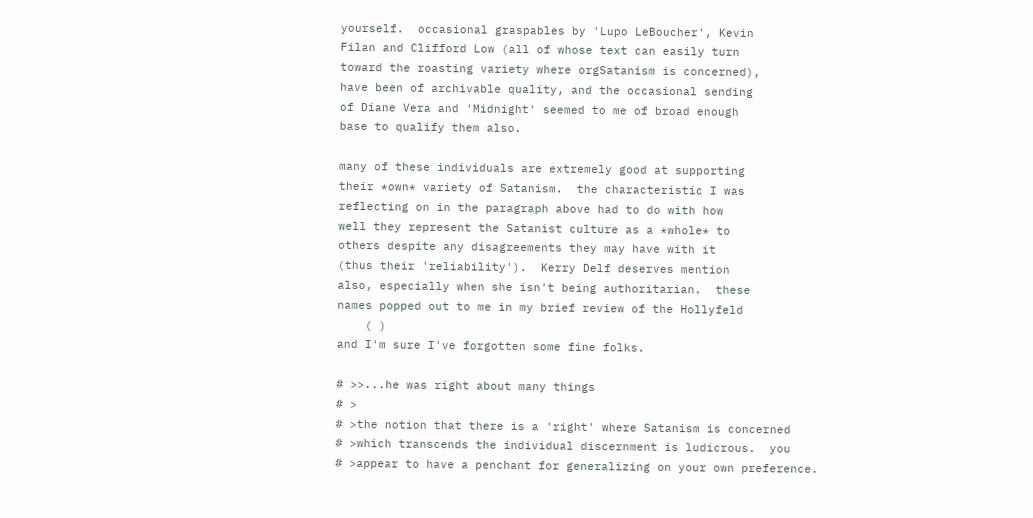yourself.  occasional graspables by 'Lupo LeBoucher', Kevin
Filan and Clifford Low (all of whose text can easily turn
toward the roasting variety where orgSatanism is concerned),
have been of archivable quality, and the occasional sending
of Diane Vera and 'Midnight' seemed to me of broad enough
base to qualify them also.

many of these individuals are extremely good at supporting
their *own* variety of Satanism.  the characteristic I was
reflecting on in the paragraph above had to do with how
well they represent the Satanist culture as a *whole* to
others despite any disagreements they may have with it
(thus their 'reliability').  Kerry Delf deserves mention
also, especially when she isn't being authoritarian.  these
names popped out to me in my brief review of the Hollyfeld
    ( )
and I'm sure I've forgotten some fine folks.

# >>...he was right about many things
# >
# >the notion that there is a 'right' where Satanism is concerned
# >which transcends the individual discernment is ludicrous.  you
# >appear to have a penchant for generalizing on your own preference.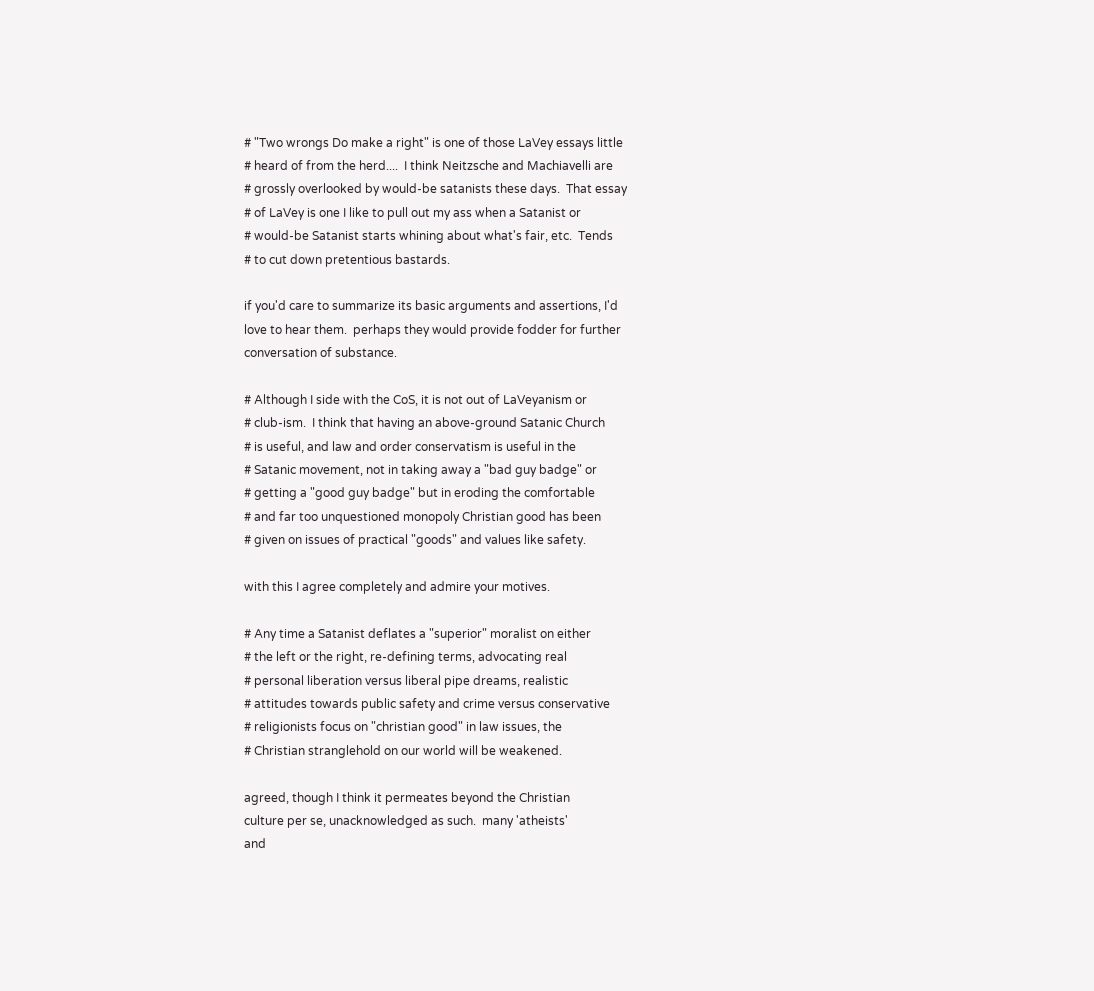# "Two wrongs Do make a right" is one of those LaVey essays little
# heard of from the herd....  I think Neitzsche and Machiavelli are
# grossly overlooked by would-be satanists these days.  That essay
# of LaVey is one I like to pull out my ass when a Satanist or
# would-be Satanist starts whining about what's fair, etc.  Tends
# to cut down pretentious bastards.

if you'd care to summarize its basic arguments and assertions, I'd
love to hear them.  perhaps they would provide fodder for further
conversation of substance.

# Although I side with the CoS, it is not out of LaVeyanism or
# club-ism.  I think that having an above-ground Satanic Church
# is useful, and law and order conservatism is useful in the
# Satanic movement, not in taking away a "bad guy badge" or
# getting a "good guy badge" but in eroding the comfortable
# and far too unquestioned monopoly Christian good has been
# given on issues of practical "goods" and values like safety.

with this I agree completely and admire your motives.

# Any time a Satanist deflates a "superior" moralist on either
# the left or the right, re-defining terms, advocating real
# personal liberation versus liberal pipe dreams, realistic
# attitudes towards public safety and crime versus conservative
# religionists focus on "christian good" in law issues, the
# Christian stranglehold on our world will be weakened.

agreed, though I think it permeates beyond the Christian
culture per se, unacknowledged as such.  many 'atheists'
and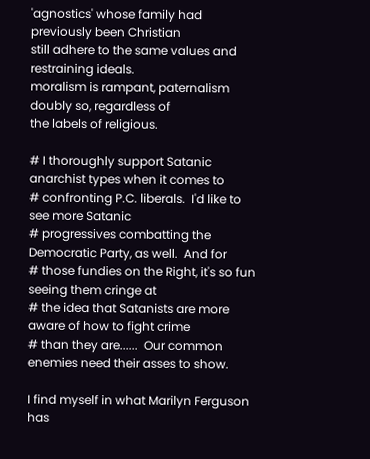'agnostics' whose family had previously been Christian
still adhere to the same values and restraining ideals.
moralism is rampant, paternalism doubly so, regardless of
the labels of religious.

# I thoroughly support Satanic anarchist types when it comes to
# confronting P.C. liberals.  I'd like to see more Satanic
# progressives combatting the Democratic Party, as well.  And for
# those fundies on the Right, it's so fun seeing them cringe at
# the idea that Satanists are more aware of how to fight crime
# than they are......  Our common enemies need their asses to show.

I find myself in what Marilyn Ferguson has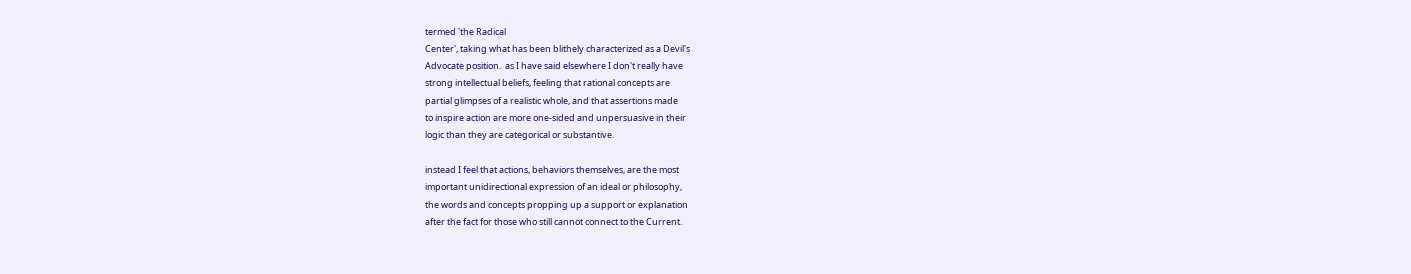termed 'the Radical
Center', taking what has been blithely characterized as a Devil's
Advocate position.  as I have said elsewhere I don't really have
strong intellectual beliefs, feeling that rational concepts are
partial glimpses of a realistic whole, and that assertions made
to inspire action are more one-sided and unpersuasive in their
logic than they are categorical or substantive.

instead I feel that actions, behaviors themselves, are the most
important unidirectional expression of an ideal or philosophy,
the words and concepts propping up a support or explanation
after the fact for those who still cannot connect to the Current.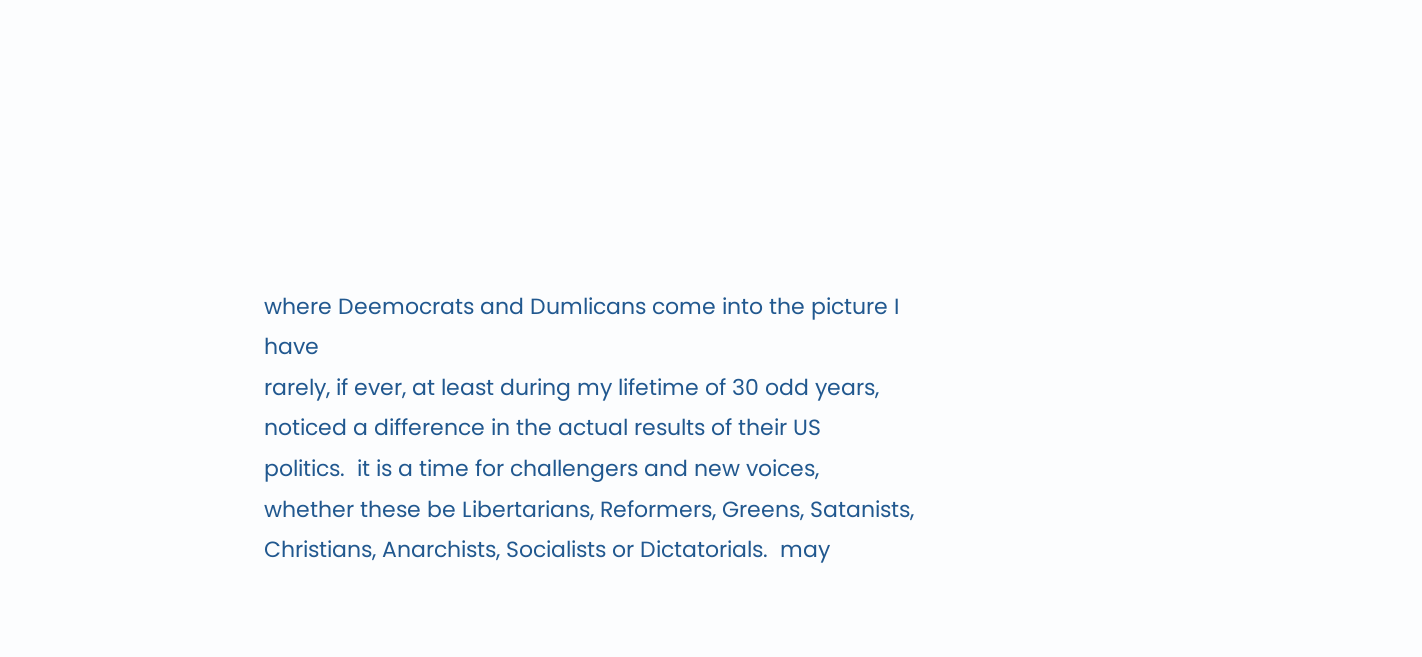where Deemocrats and Dumlicans come into the picture I have
rarely, if ever, at least during my lifetime of 30 odd years,
noticed a difference in the actual results of their US
politics.  it is a time for challengers and new voices,
whether these be Libertarians, Reformers, Greens, Satanists,
Christians, Anarchists, Socialists or Dictatorials.  may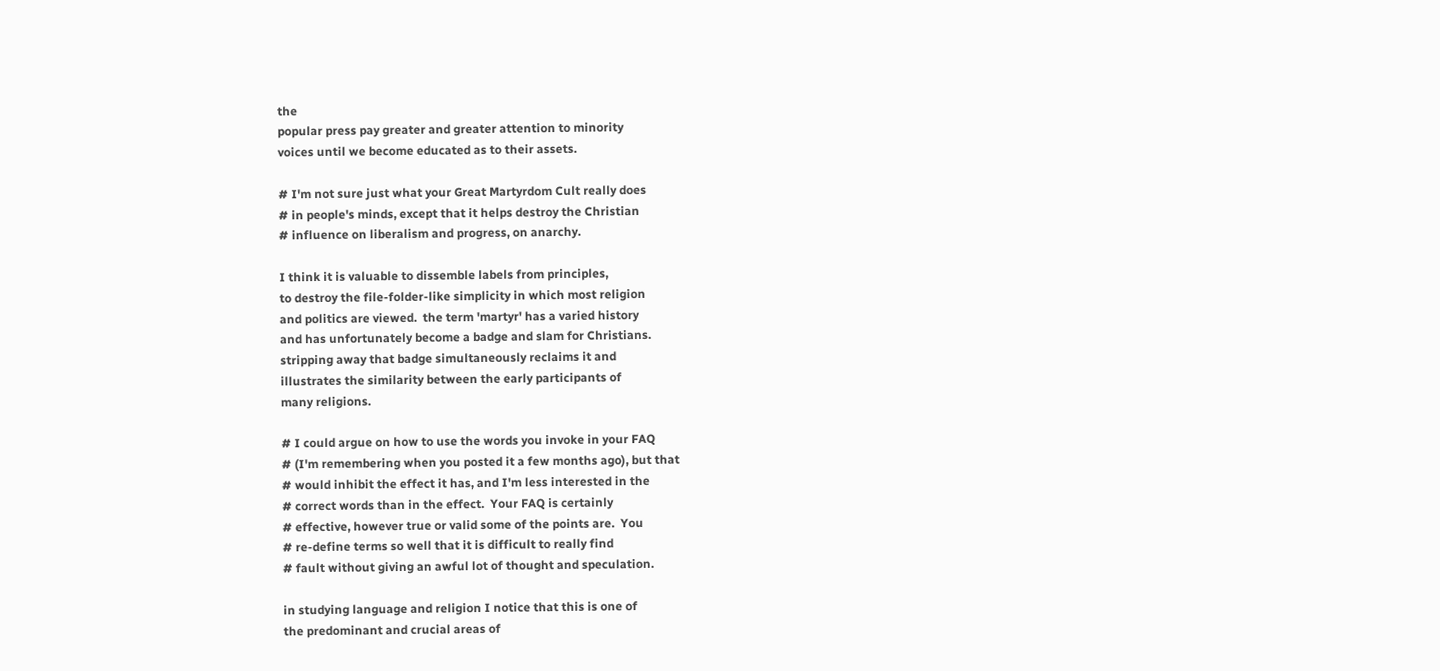the
popular press pay greater and greater attention to minority
voices until we become educated as to their assets.

# I'm not sure just what your Great Martyrdom Cult really does
# in people's minds, except that it helps destroy the Christian
# influence on liberalism and progress, on anarchy.

I think it is valuable to dissemble labels from principles,
to destroy the file-folder-like simplicity in which most religion
and politics are viewed.  the term 'martyr' has a varied history
and has unfortunately become a badge and slam for Christians.
stripping away that badge simultaneously reclaims it and
illustrates the similarity between the early participants of
many religions.

# I could argue on how to use the words you invoke in your FAQ
# (I'm remembering when you posted it a few months ago), but that
# would inhibit the effect it has, and I'm less interested in the
# correct words than in the effect.  Your FAQ is certainly
# effective, however true or valid some of the points are.  You
# re-define terms so well that it is difficult to really find
# fault without giving an awful lot of thought and speculation.

in studying language and religion I notice that this is one of
the predominant and crucial areas of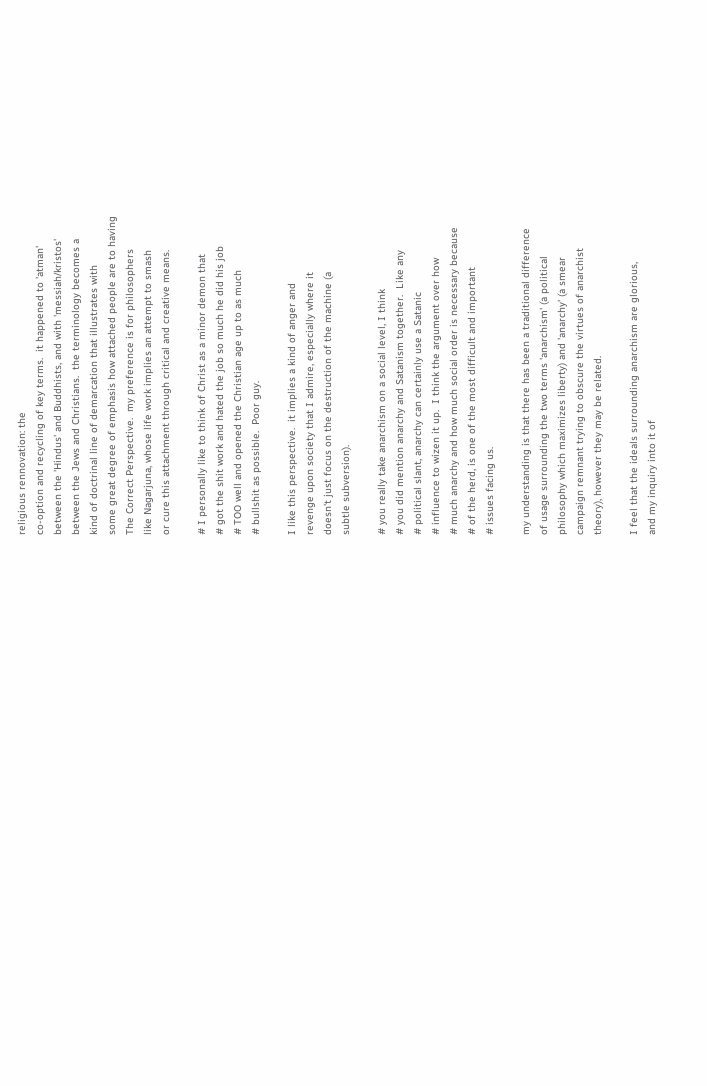religious rennovation: the
co-option and recycling of key terms.  it happened to 'atman'
between the 'Hindus' and Buddhists, and with 'messiah/kristos'
between the Jews and Christians.  the terminology becomes a
kind of doctrinal line of demarcation that illustrates with
some great degree of emphasis how attached people are to having
The Correct Perspective.  my preference is for philosophers
like Nagarjuna, whose life work implies an attempt to smash
or cure this attachment through critical and creative means.

# I personally like to think of Christ as a minor demon that
# got the shit work and hated the job so much he did his job
# TOO well and opened the Christian age up to as much
# bullshit as possible.  Poor guy.

I like this perspective.  it implies a kind of anger and
revenge upon society that I admire, especially where it
doesn't just focus on the destruction of the machine (a
subtle subversion).

# you really take anarchism on a social level, I think
# you did mention anarchy and Satanism together.  Like any
# political slant, anarchy can certainly use a Satanic
# influence to wizen it up.  I think the argument over how
# much anarchy and how much social order is necessary because
# of the herd, is one of the most difficult and important
# issues facing us.

my understanding is that there has been a traditional difference
of usage surrounding the two terms 'anarchism' (a political
philosophy which maximizes liberty) and 'anarchy' (a smear
campaign remnant trying to obscure the virtues of anarchist
theory), however they may be related.

I feel that the ideals surrounding anarchism are glorious,
and my inquiry into it of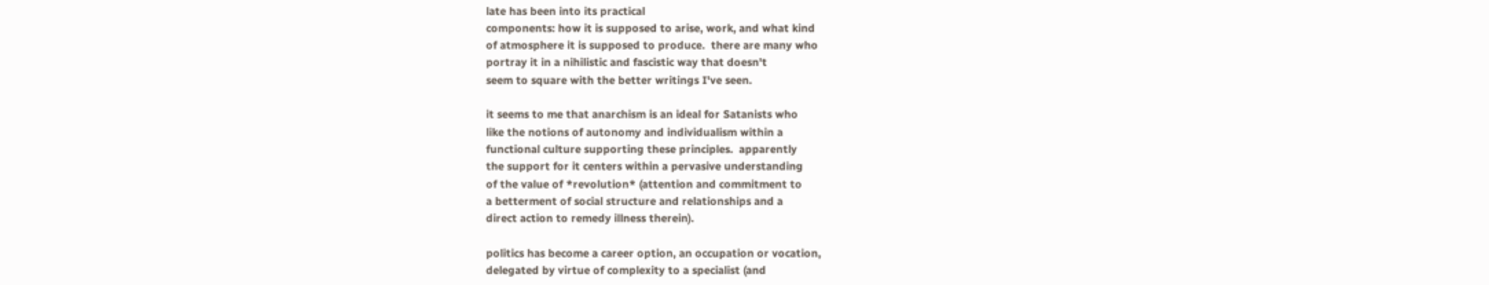late has been into its practical
components: how it is supposed to arise, work, and what kind
of atmosphere it is supposed to produce.  there are many who
portray it in a nihilistic and fascistic way that doesn't
seem to square with the better writings I've seen.

it seems to me that anarchism is an ideal for Satanists who
like the notions of autonomy and individualism within a
functional culture supporting these principles.  apparently
the support for it centers within a pervasive understanding
of the value of *revolution* (attention and commitment to
a betterment of social structure and relationships and a
direct action to remedy illness therein).

politics has become a career option, an occupation or vocation,
delegated by virtue of complexity to a specialist (and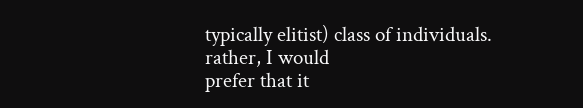typically elitist) class of individuals.  rather, I would
prefer that it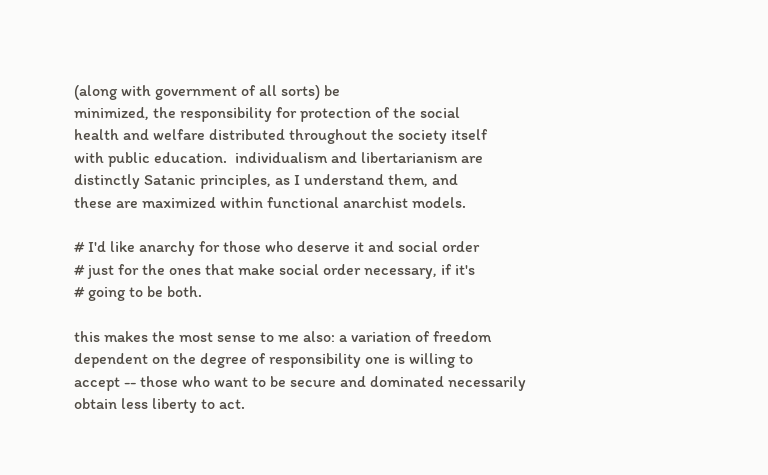(along with government of all sorts) be
minimized, the responsibility for protection of the social
health and welfare distributed throughout the society itself
with public education.  individualism and libertarianism are
distinctly Satanic principles, as I understand them, and
these are maximized within functional anarchist models.

# I'd like anarchy for those who deserve it and social order
# just for the ones that make social order necessary, if it's
# going to be both.

this makes the most sense to me also: a variation of freedom
dependent on the degree of responsibility one is willing to
accept -- those who want to be secure and dominated necessarily
obtain less liberty to act.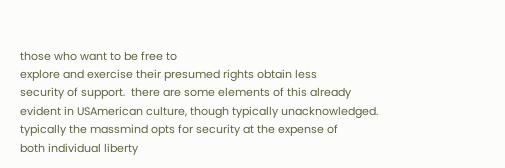those who want to be free to
explore and exercise their presumed rights obtain less
security of support.  there are some elements of this already
evident in USAmerican culture, though typically unacknowledged.
typically the massmind opts for security at the expense of
both individual liberty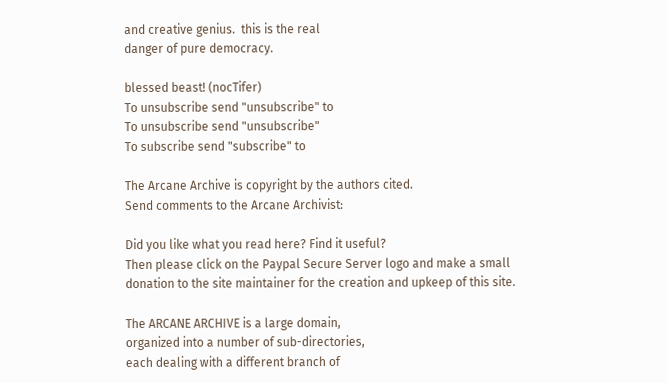and creative genius.  this is the real
danger of pure democracy.

blessed beast! (nocTifer)
To unsubscribe send "unsubscribe" to
To unsubscribe send "unsubscribe"
To subscribe send "subscribe" to

The Arcane Archive is copyright by the authors cited.
Send comments to the Arcane Archivist:

Did you like what you read here? Find it useful?
Then please click on the Paypal Secure Server logo and make a small
donation to the site maintainer for the creation and upkeep of this site.

The ARCANE ARCHIVE is a large domain,
organized into a number of sub-directories,
each dealing with a different branch of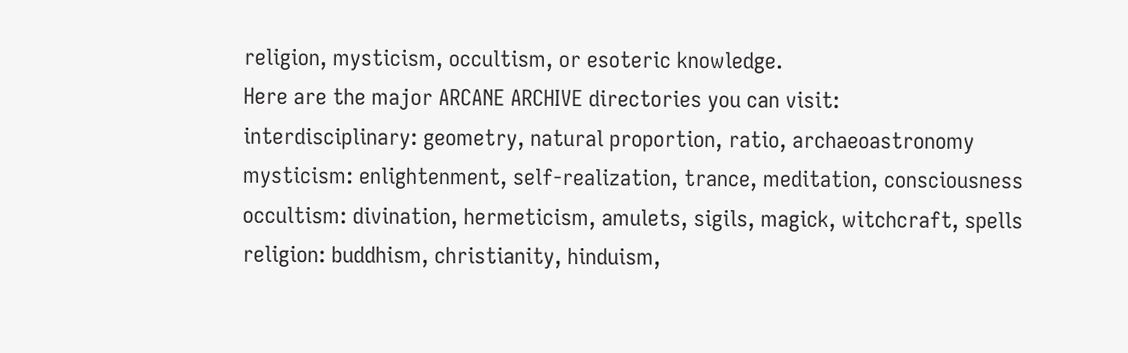religion, mysticism, occultism, or esoteric knowledge.
Here are the major ARCANE ARCHIVE directories you can visit:
interdisciplinary: geometry, natural proportion, ratio, archaeoastronomy
mysticism: enlightenment, self-realization, trance, meditation, consciousness
occultism: divination, hermeticism, amulets, sigils, magick, witchcraft, spells
religion: buddhism, christianity, hinduism,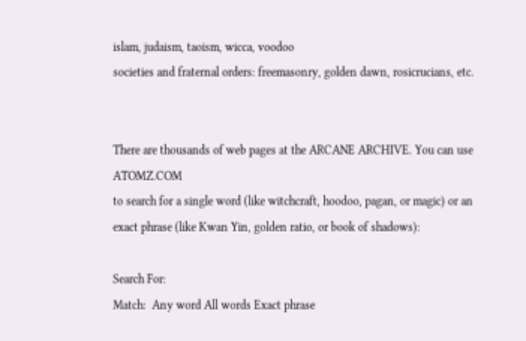islam, judaism, taoism, wicca, voodoo
societies and fraternal orders: freemasonry, golden dawn, rosicrucians, etc.


There are thousands of web pages at the ARCANE ARCHIVE. You can use ATOMZ.COM
to search for a single word (like witchcraft, hoodoo, pagan, or magic) or an
exact phrase (like Kwan Yin, golden ratio, or book of shadows):

Search For:
Match:  Any word All words Exact phrase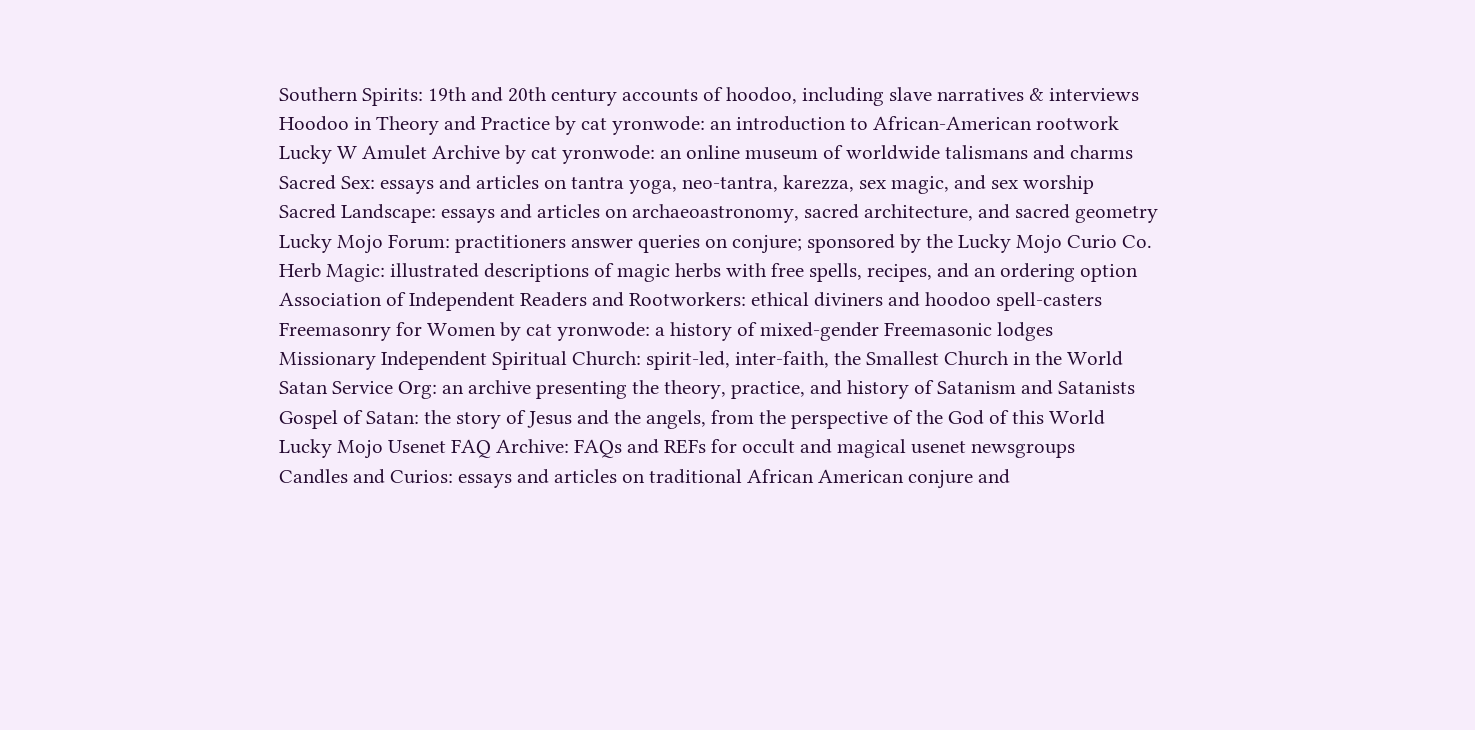Southern Spirits: 19th and 20th century accounts of hoodoo, including slave narratives & interviews
Hoodoo in Theory and Practice by cat yronwode: an introduction to African-American rootwork
Lucky W Amulet Archive by cat yronwode: an online museum of worldwide talismans and charms
Sacred Sex: essays and articles on tantra yoga, neo-tantra, karezza, sex magic, and sex worship
Sacred Landscape: essays and articles on archaeoastronomy, sacred architecture, and sacred geometry
Lucky Mojo Forum: practitioners answer queries on conjure; sponsored by the Lucky Mojo Curio Co.
Herb Magic: illustrated descriptions of magic herbs with free spells, recipes, and an ordering option
Association of Independent Readers and Rootworkers: ethical diviners and hoodoo spell-casters
Freemasonry for Women by cat yronwode: a history of mixed-gender Freemasonic lodges
Missionary Independent Spiritual Church: spirit-led, inter-faith, the Smallest Church in the World
Satan Service Org: an archive presenting the theory, practice, and history of Satanism and Satanists
Gospel of Satan: the story of Jesus and the angels, from the perspective of the God of this World
Lucky Mojo Usenet FAQ Archive: FAQs and REFs for occult and magical usenet newsgroups
Candles and Curios: essays and articles on traditional African American conjure and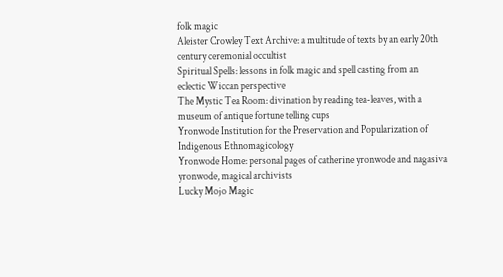folk magic
Aleister Crowley Text Archive: a multitude of texts by an early 20th century ceremonial occultist
Spiritual Spells: lessons in folk magic and spell casting from an eclectic Wiccan perspective
The Mystic Tea Room: divination by reading tea-leaves, with a museum of antique fortune telling cups
Yronwode Institution for the Preservation and Popularization of Indigenous Ethnomagicology
Yronwode Home: personal pages of catherine yronwode and nagasiva yronwode, magical archivists
Lucky Mojo Magic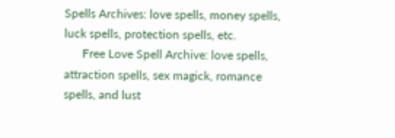Spells Archives: love spells, money spells, luck spells, protection spells, etc.
      Free Love Spell Archive: love spells, attraction spells, sex magick, romance spells, and lust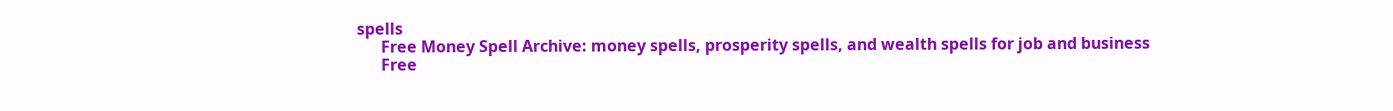spells
      Free Money Spell Archive: money spells, prosperity spells, and wealth spells for job and business
      Free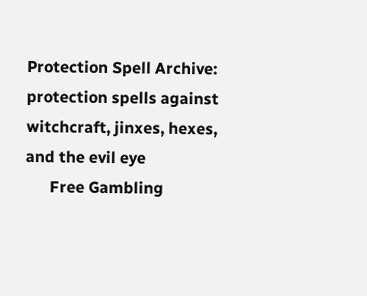Protection Spell Archive: protection spells against witchcraft, jinxes, hexes, and the evil eye
      Free Gambling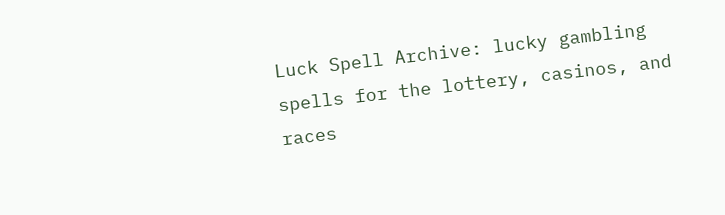Luck Spell Archive: lucky gambling spells for the lottery, casinos, and races